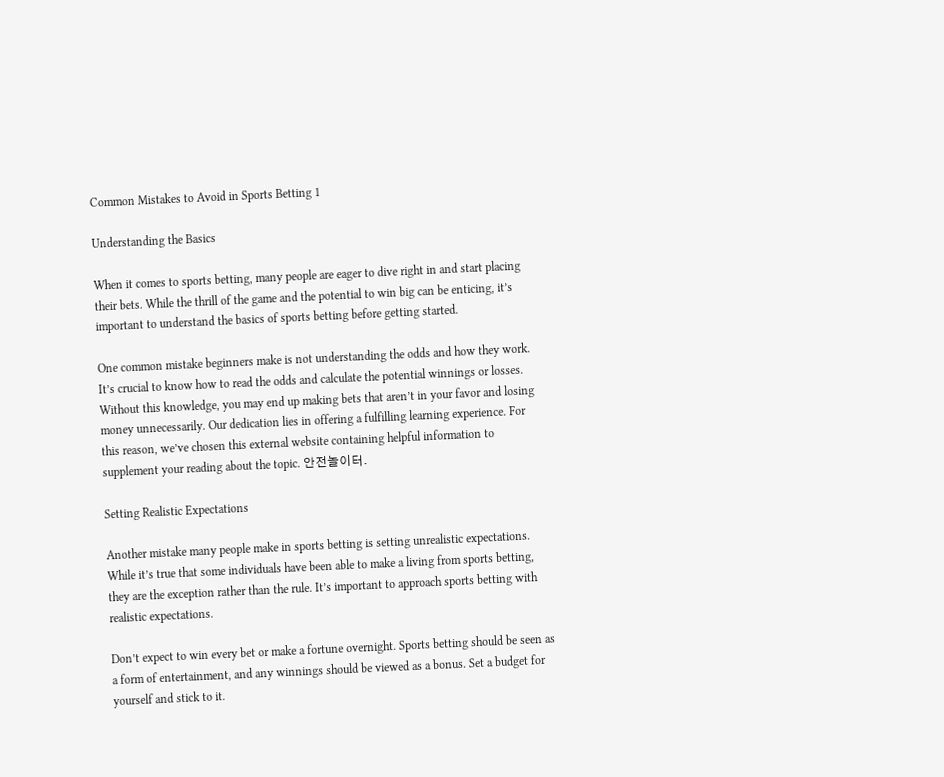Common Mistakes to Avoid in Sports Betting 1

Understanding the Basics

When it comes to sports betting, many people are eager to dive right in and start placing their bets. While the thrill of the game and the potential to win big can be enticing, it’s important to understand the basics of sports betting before getting started.

One common mistake beginners make is not understanding the odds and how they work. It’s crucial to know how to read the odds and calculate the potential winnings or losses. Without this knowledge, you may end up making bets that aren’t in your favor and losing money unnecessarily. Our dedication lies in offering a fulfilling learning experience. For this reason, we’ve chosen this external website containing helpful information to supplement your reading about the topic. 안전놀이터.

Setting Realistic Expectations

Another mistake many people make in sports betting is setting unrealistic expectations. While it’s true that some individuals have been able to make a living from sports betting, they are the exception rather than the rule. It’s important to approach sports betting with realistic expectations.

Don’t expect to win every bet or make a fortune overnight. Sports betting should be seen as a form of entertainment, and any winnings should be viewed as a bonus. Set a budget for yourself and stick to it.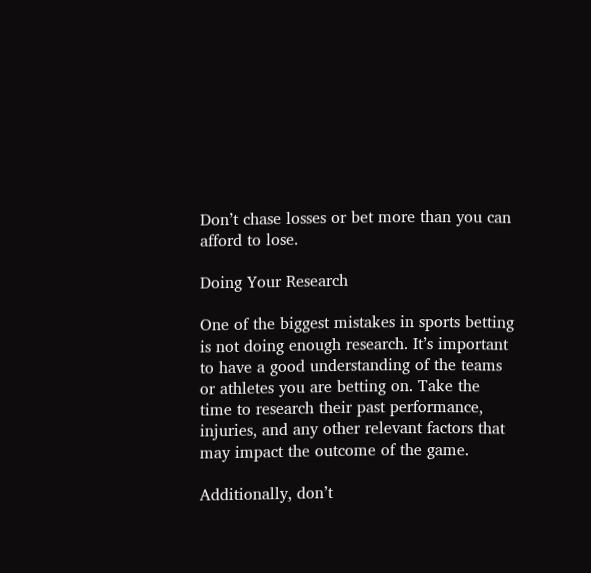Don’t chase losses or bet more than you can afford to lose.

Doing Your Research

One of the biggest mistakes in sports betting is not doing enough research. It’s important to have a good understanding of the teams or athletes you are betting on. Take the time to research their past performance, injuries, and any other relevant factors that may impact the outcome of the game.

Additionally, don’t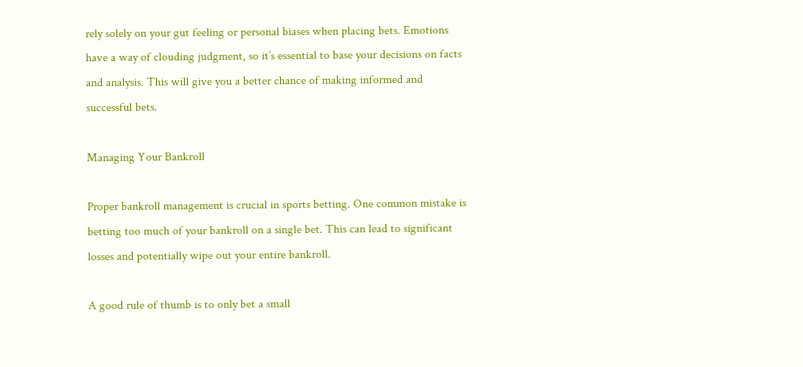rely solely on your gut feeling or personal biases when placing bets. Emotions have a way of clouding judgment, so it’s essential to base your decisions on facts and analysis. This will give you a better chance of making informed and successful bets.

Managing Your Bankroll

Proper bankroll management is crucial in sports betting. One common mistake is betting too much of your bankroll on a single bet. This can lead to significant losses and potentially wipe out your entire bankroll.

A good rule of thumb is to only bet a small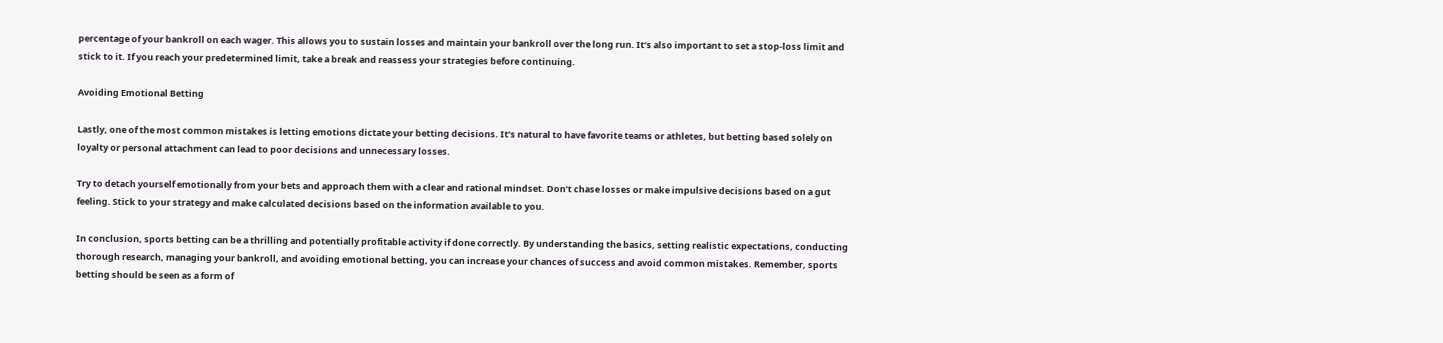percentage of your bankroll on each wager. This allows you to sustain losses and maintain your bankroll over the long run. It’s also important to set a stop-loss limit and stick to it. If you reach your predetermined limit, take a break and reassess your strategies before continuing.

Avoiding Emotional Betting

Lastly, one of the most common mistakes is letting emotions dictate your betting decisions. It’s natural to have favorite teams or athletes, but betting based solely on loyalty or personal attachment can lead to poor decisions and unnecessary losses.

Try to detach yourself emotionally from your bets and approach them with a clear and rational mindset. Don’t chase losses or make impulsive decisions based on a gut feeling. Stick to your strategy and make calculated decisions based on the information available to you.

In conclusion, sports betting can be a thrilling and potentially profitable activity if done correctly. By understanding the basics, setting realistic expectations, conducting thorough research, managing your bankroll, and avoiding emotional betting, you can increase your chances of success and avoid common mistakes. Remember, sports betting should be seen as a form of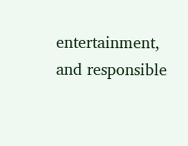entertainment, and responsible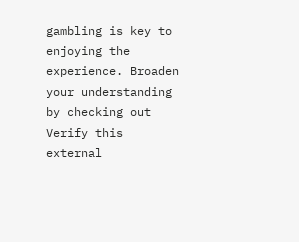gambling is key to enjoying the experience. Broaden your understanding by checking out Verify this external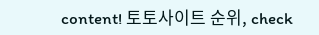content! 토토사이트 순위, check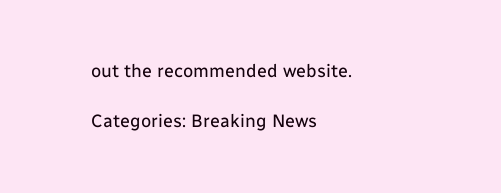out the recommended website.

Categories: Breaking News